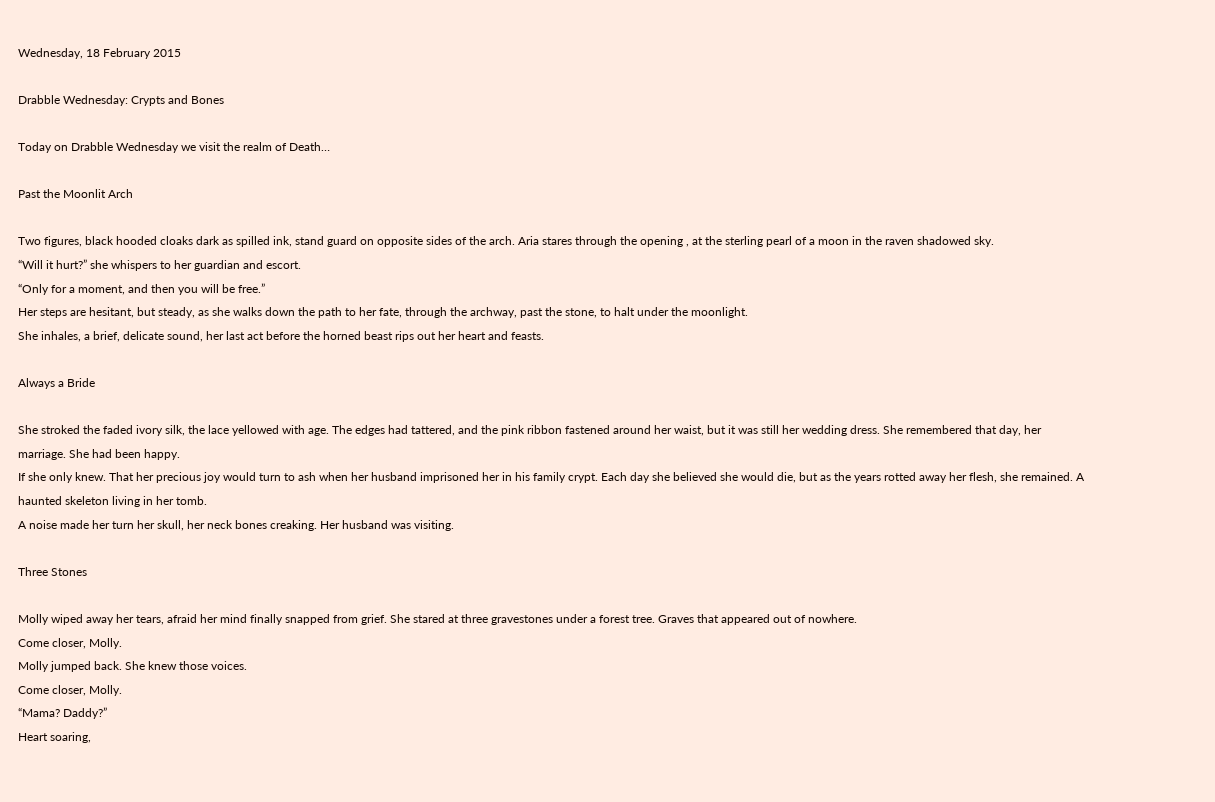Wednesday, 18 February 2015

Drabble Wednesday: Crypts and Bones

Today on Drabble Wednesday we visit the realm of Death…

Past the Moonlit Arch

Two figures, black hooded cloaks dark as spilled ink, stand guard on opposite sides of the arch. Aria stares through the opening , at the sterling pearl of a moon in the raven shadowed sky.
“Will it hurt?” she whispers to her guardian and escort.
“Only for a moment, and then you will be free.”
Her steps are hesitant, but steady, as she walks down the path to her fate, through the archway, past the stone, to halt under the moonlight.
She inhales, a brief, delicate sound, her last act before the horned beast rips out her heart and feasts.

Always a Bride

She stroked the faded ivory silk, the lace yellowed with age. The edges had tattered, and the pink ribbon fastened around her waist, but it was still her wedding dress. She remembered that day, her marriage. She had been happy.
If she only knew. That her precious joy would turn to ash when her husband imprisoned her in his family crypt. Each day she believed she would die, but as the years rotted away her flesh, she remained. A haunted skeleton living in her tomb.
A noise made her turn her skull, her neck bones creaking. Her husband was visiting.

Three Stones

Molly wiped away her tears, afraid her mind finally snapped from grief. She stared at three gravestones under a forest tree. Graves that appeared out of nowhere.
Come closer, Molly.
Molly jumped back. She knew those voices.
Come closer, Molly.
“Mama? Daddy?”
Heart soaring,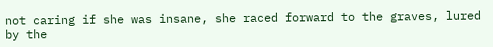not caring if she was insane, she raced forward to the graves, lured by the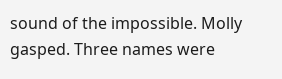sound of the impossible. Molly gasped. Three names were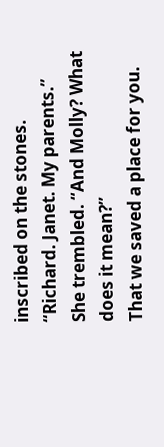inscribed on the stones.
“Richard. Janet. My parents.” She trembled. “And Molly? What does it mean?”
That we saved a place for you.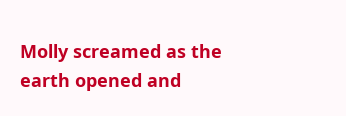Molly screamed as the earth opened and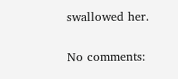swallowed her.

No comments: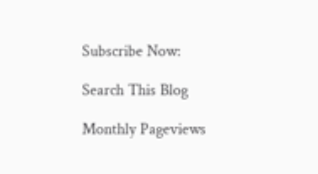Subscribe Now:

Search This Blog

Monthly Pageviews